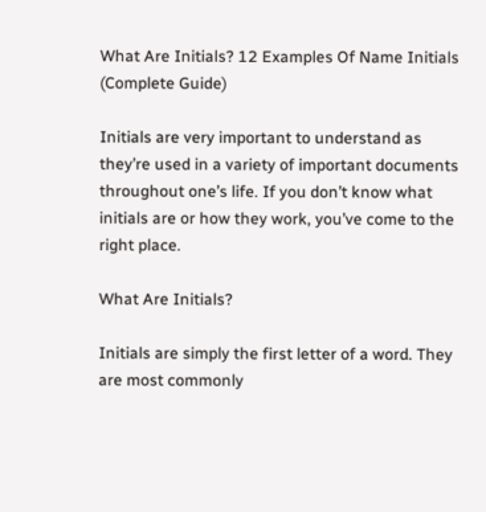What Are Initials? 12 Examples Of Name Initials (Complete Guide)

Initials are very important to understand as they’re used in a variety of important documents throughout one’s life. If you don’t know what initials are or how they work, you’ve come to the right place.

What Are Initials?

Initials are simply the first letter of a word. They are most commonly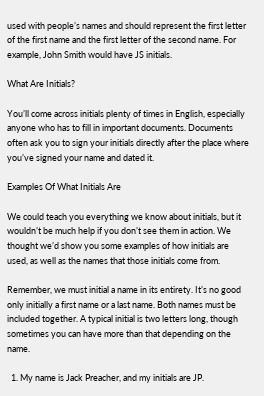used with people’s names and should represent the first letter of the first name and the first letter of the second name. For example, John Smith would have JS initials.

What Are Initials?

You’ll come across initials plenty of times in English, especially anyone who has to fill in important documents. Documents often ask you to sign your initials directly after the place where you’ve signed your name and dated it.

Examples Of What Initials Are

We could teach you everything we know about initials, but it wouldn’t be much help if you don’t see them in action. We thought we’d show you some examples of how initials are used, as well as the names that those initials come from.

Remember, we must initial a name in its entirety. It’s no good only initially a first name or a last name. Both names must be included together. A typical initial is two letters long, though sometimes you can have more than that depending on the name.

  1. My name is Jack Preacher, and my initials are JP.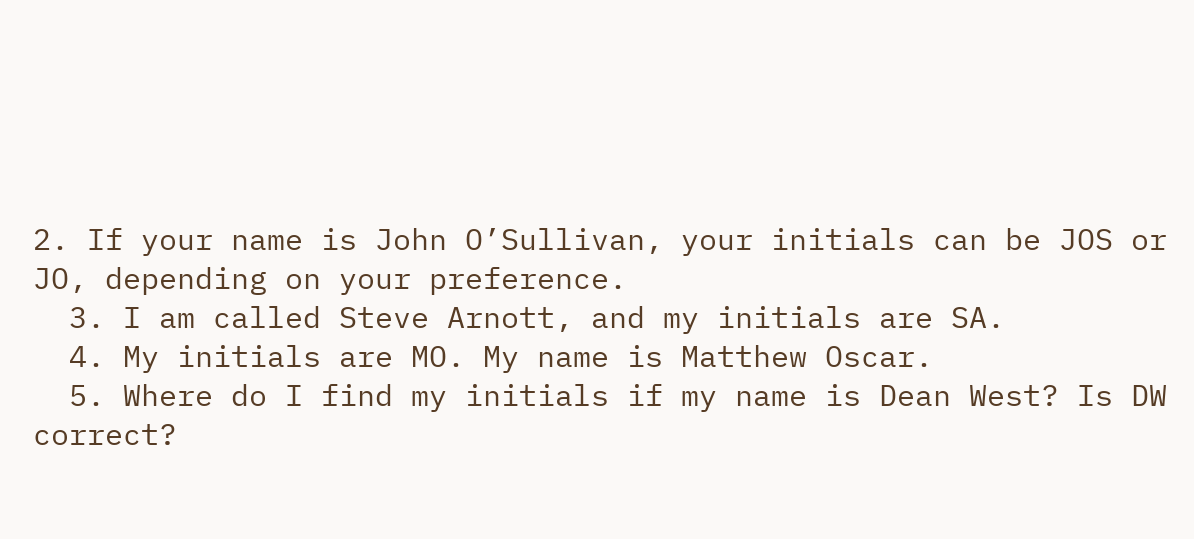2. If your name is John O’Sullivan, your initials can be JOS or JO, depending on your preference.
  3. I am called Steve Arnott, and my initials are SA.
  4. My initials are MO. My name is Matthew Oscar.
  5. Where do I find my initials if my name is Dean West? Is DW correct?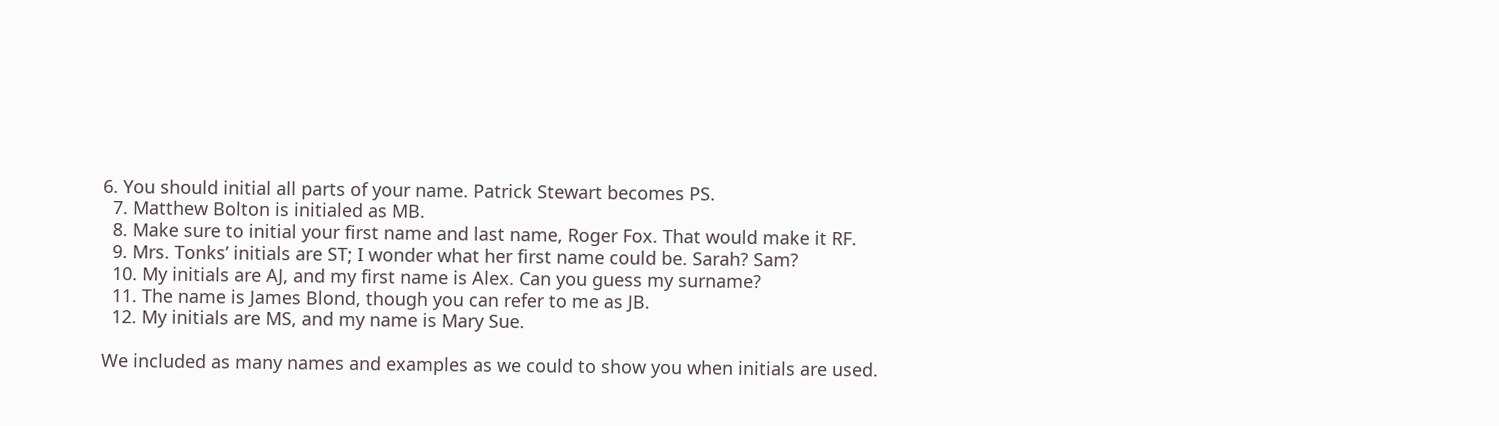6. You should initial all parts of your name. Patrick Stewart becomes PS.
  7. Matthew Bolton is initialed as MB.
  8. Make sure to initial your first name and last name, Roger Fox. That would make it RF.
  9. Mrs. Tonks’ initials are ST; I wonder what her first name could be. Sarah? Sam?
  10. My initials are AJ, and my first name is Alex. Can you guess my surname?
  11. The name is James Blond, though you can refer to me as JB.
  12. My initials are MS, and my name is Mary Sue.

We included as many names and examples as we could to show you when initials are used.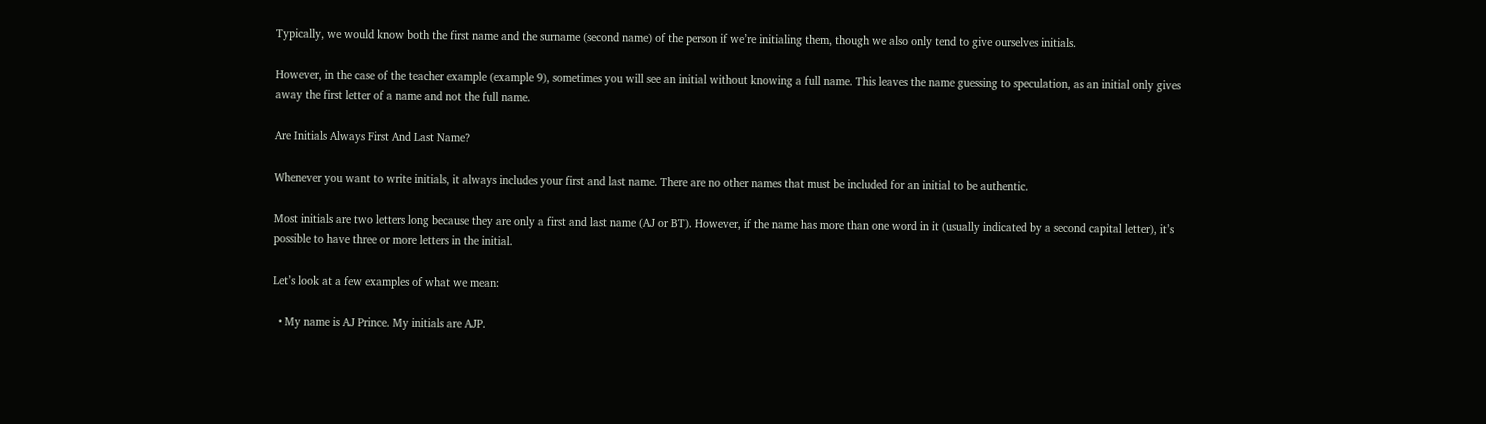Typically, we would know both the first name and the surname (second name) of the person if we’re initialing them, though we also only tend to give ourselves initials.

However, in the case of the teacher example (example 9), sometimes you will see an initial without knowing a full name. This leaves the name guessing to speculation, as an initial only gives away the first letter of a name and not the full name.

Are Initials Always First And Last Name?

Whenever you want to write initials, it always includes your first and last name. There are no other names that must be included for an initial to be authentic.

Most initials are two letters long because they are only a first and last name (AJ or BT). However, if the name has more than one word in it (usually indicated by a second capital letter), it’s possible to have three or more letters in the initial.

Let’s look at a few examples of what we mean:

  • My name is AJ Prince. My initials are AJP.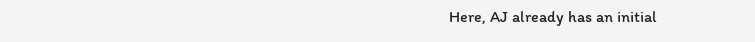Here, AJ already has an initial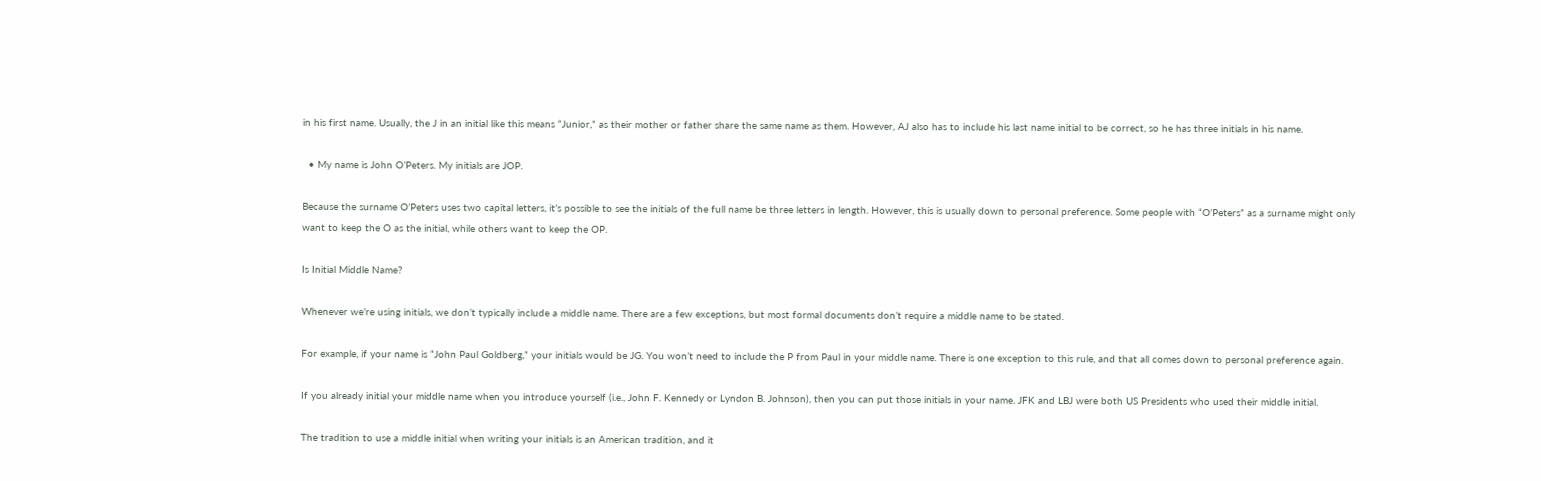in his first name. Usually, the J in an initial like this means “Junior,” as their mother or father share the same name as them. However, AJ also has to include his last name initial to be correct, so he has three initials in his name.

  • My name is John O’Peters. My initials are JOP.

Because the surname O’Peters uses two capital letters, it’s possible to see the initials of the full name be three letters in length. However, this is usually down to personal preference. Some people with “O’Peters” as a surname might only want to keep the O as the initial, while others want to keep the OP.

Is Initial Middle Name?

Whenever we’re using initials, we don’t typically include a middle name. There are a few exceptions, but most formal documents don’t require a middle name to be stated.

For example, if your name is “John Paul Goldberg,” your initials would be JG. You won’t need to include the P from Paul in your middle name. There is one exception to this rule, and that all comes down to personal preference again.

If you already initial your middle name when you introduce yourself (i.e., John F. Kennedy or Lyndon B. Johnson), then you can put those initials in your name. JFK and LBJ were both US Presidents who used their middle initial.

The tradition to use a middle initial when writing your initials is an American tradition, and it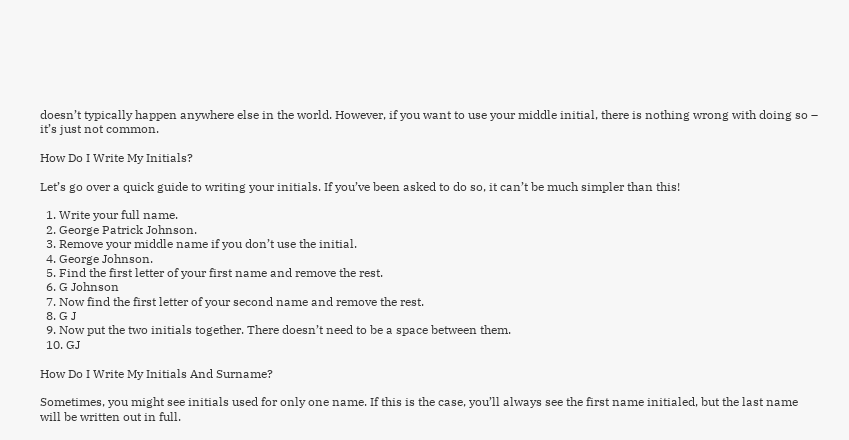doesn’t typically happen anywhere else in the world. However, if you want to use your middle initial, there is nothing wrong with doing so – it’s just not common.

How Do I Write My Initials?

Let’s go over a quick guide to writing your initials. If you’ve been asked to do so, it can’t be much simpler than this!

  1. Write your full name.
  2. George Patrick Johnson.
  3. Remove your middle name if you don’t use the initial.
  4. George Johnson.
  5. Find the first letter of your first name and remove the rest.
  6. G Johnson
  7. Now find the first letter of your second name and remove the rest.
  8. G J
  9. Now put the two initials together. There doesn’t need to be a space between them.
  10. GJ

How Do I Write My Initials And Surname?

Sometimes, you might see initials used for only one name. If this is the case, you’ll always see the first name initialed, but the last name will be written out in full.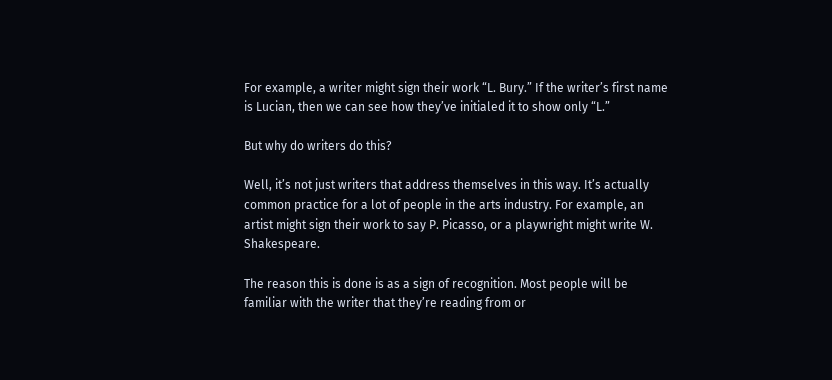For example, a writer might sign their work “L. Bury.” If the writer’s first name is Lucian, then we can see how they’ve initialed it to show only “L.”

But why do writers do this?

Well, it’s not just writers that address themselves in this way. It’s actually common practice for a lot of people in the arts industry. For example, an artist might sign their work to say P. Picasso, or a playwright might write W. Shakespeare.

The reason this is done is as a sign of recognition. Most people will be familiar with the writer that they’re reading from or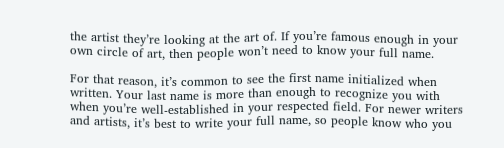the artist they’re looking at the art of. If you’re famous enough in your own circle of art, then people won’t need to know your full name.

For that reason, it’s common to see the first name initialized when written. Your last name is more than enough to recognize you with when you’re well-established in your respected field. For newer writers and artists, it’s best to write your full name, so people know who you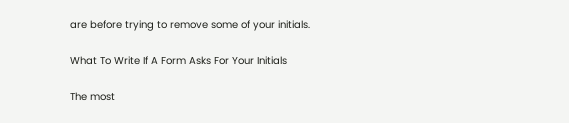are before trying to remove some of your initials.

What To Write If A Form Asks For Your Initials

The most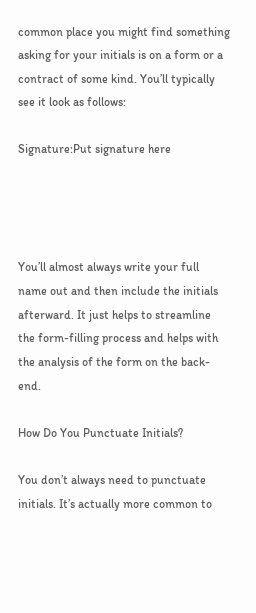common place you might find something asking for your initials is on a form or a contract of some kind. You’ll typically see it look as follows:

Signature:Put signature here




You’ll almost always write your full name out and then include the initials afterward. It just helps to streamline the form-filling process and helps with the analysis of the form on the back-end.

How Do You Punctuate Initials?

You don’t always need to punctuate initials. It’s actually more common to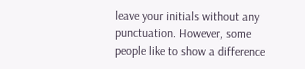leave your initials without any punctuation. However, some people like to show a difference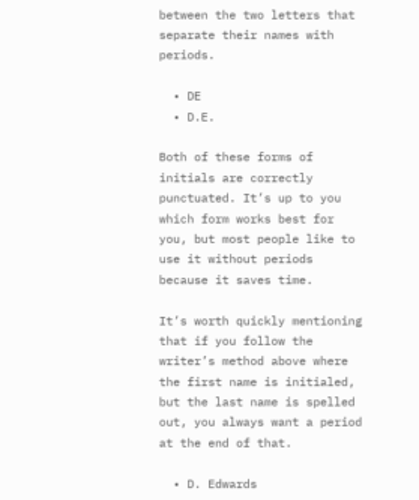between the two letters that separate their names with periods.

  • DE
  • D.E.

Both of these forms of initials are correctly punctuated. It’s up to you which form works best for you, but most people like to use it without periods because it saves time.

It’s worth quickly mentioning that if you follow the writer’s method above where the first name is initialed, but the last name is spelled out, you always want a period at the end of that.

  • D. Edwards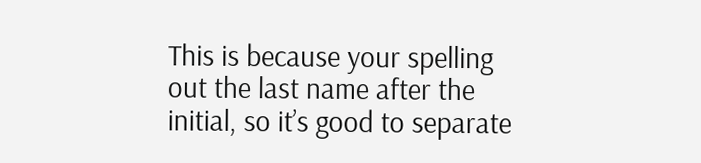This is because your spelling out the last name after the initial, so it’s good to separate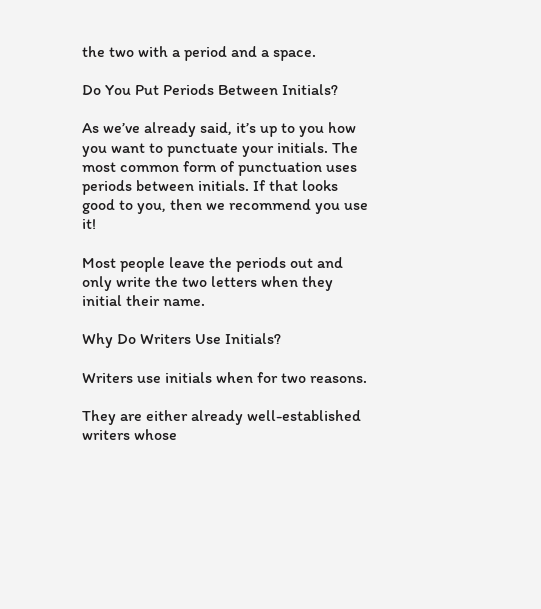the two with a period and a space.

Do You Put Periods Between Initials?

As we’ve already said, it’s up to you how you want to punctuate your initials. The most common form of punctuation uses periods between initials. If that looks good to you, then we recommend you use it!

Most people leave the periods out and only write the two letters when they initial their name.

Why Do Writers Use Initials?

Writers use initials when for two reasons.

They are either already well-established writers whose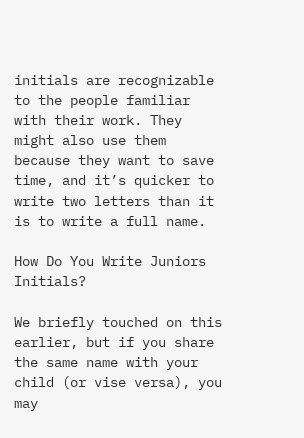initials are recognizable to the people familiar with their work. They might also use them because they want to save time, and it’s quicker to write two letters than it is to write a full name.

How Do You Write Juniors Initials?

We briefly touched on this earlier, but if you share the same name with your child (or vise versa), you may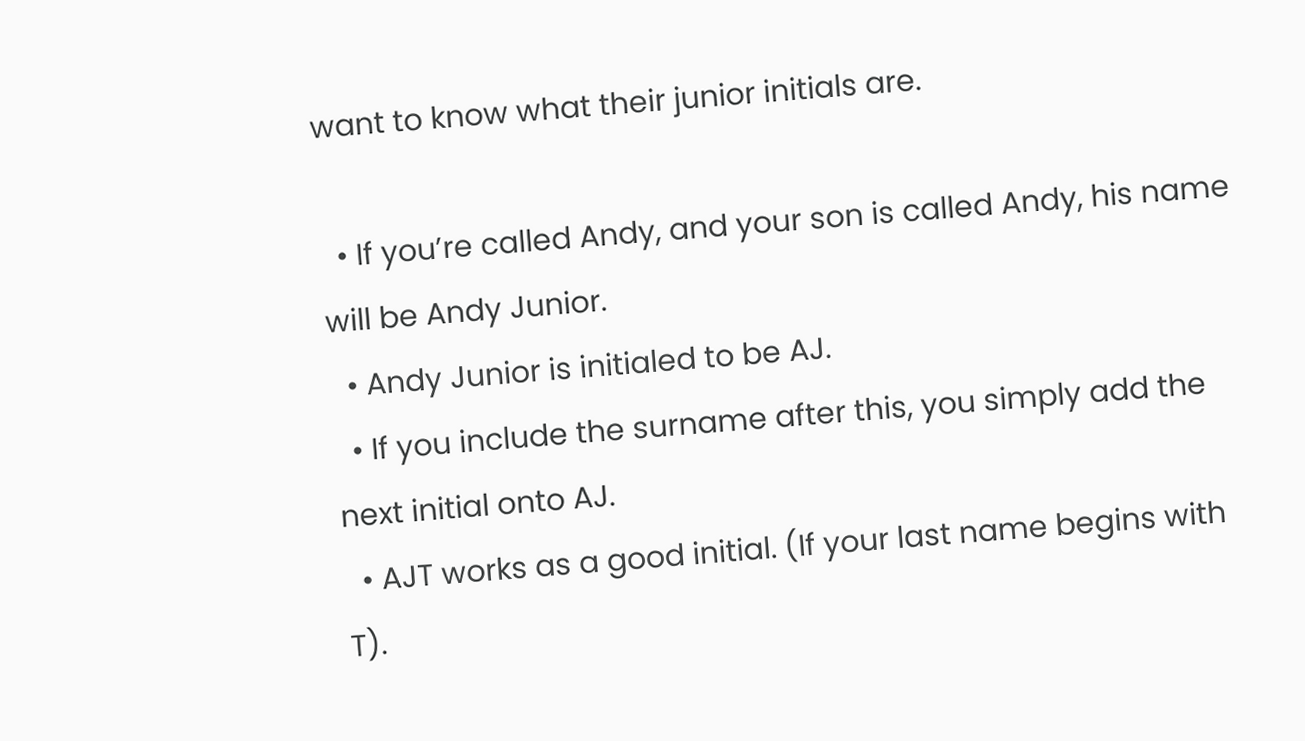want to know what their junior initials are.

  • If you’re called Andy, and your son is called Andy, his name will be Andy Junior.
  • Andy Junior is initialed to be AJ.
  • If you include the surname after this, you simply add the next initial onto AJ.
  • AJT works as a good initial. (If your last name begins with T).